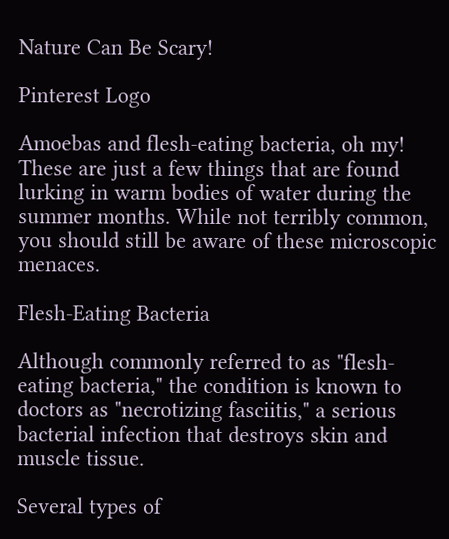Nature Can Be Scary!

Pinterest Logo

Amoebas and flesh-eating bacteria, oh my! These are just a few things that are found lurking in warm bodies of water during the summer months. While not terribly common, you should still be aware of these microscopic menaces.

Flesh-Eating Bacteria

Although commonly referred to as "flesh-eating bacteria," the condition is known to doctors as "necrotizing fasciitis," a serious bacterial infection that destroys skin and muscle tissue.

Several types of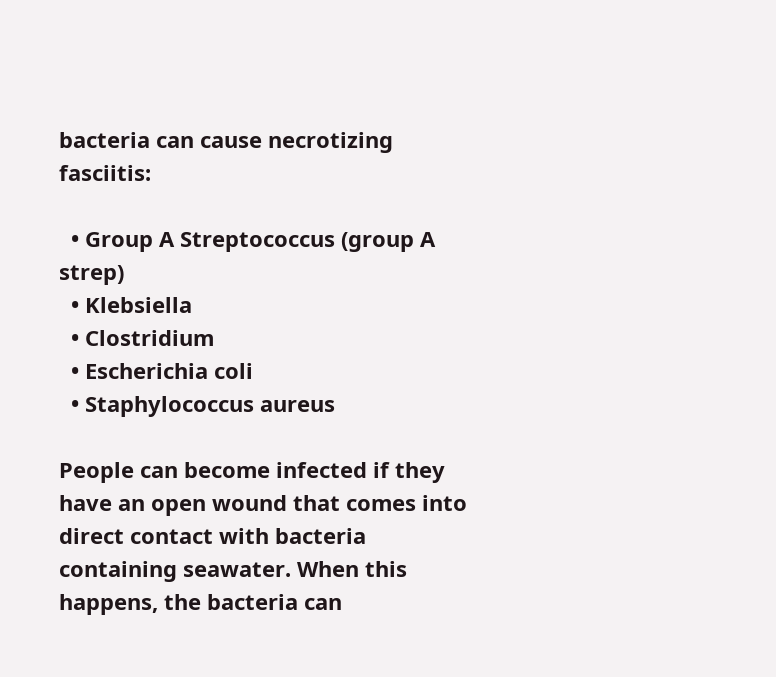bacteria can cause necrotizing fasciitis:

  • Group A Streptococcus (group A strep)
  • Klebsiella
  • Clostridium
  • Escherichia coli
  • Staphylococcus aureus

People can become infected if they have an open wound that comes into direct contact with bacteria containing seawater. When this happens, the bacteria can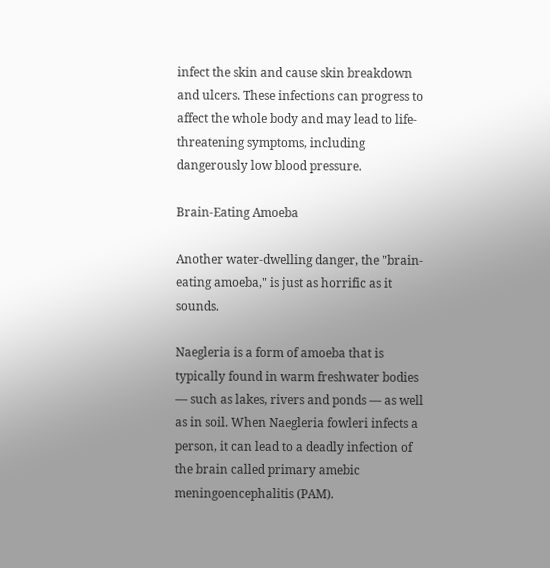infect the skin and cause skin breakdown and ulcers. These infections can progress to affect the whole body and may lead to life-threatening symptoms, including dangerously low blood pressure.

Brain-Eating Amoeba

Another water-dwelling danger, the "brain-eating amoeba," is just as horrific as it sounds.

Naegleria is a form of amoeba that is typically found in warm freshwater bodies — such as lakes, rivers and ponds — as well as in soil. When Naegleria fowleri infects a person, it can lead to a deadly infection of the brain called primary amebic meningoencephalitis (PAM).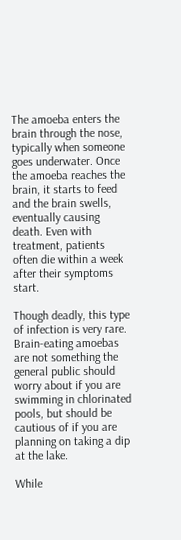The amoeba enters the brain through the nose, typically when someone goes underwater. Once the amoeba reaches the brain, it starts to feed and the brain swells, eventually causing death. Even with treatment, patients often die within a week after their symptoms start.

Though deadly, this type of infection is very rare. Brain-eating amoebas are not something the general public should worry about if you are swimming in chlorinated pools, but should be cautious of if you are planning on taking a dip at the lake.

While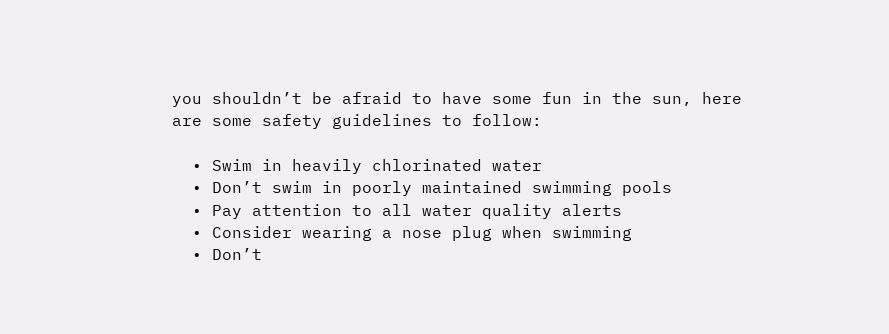you shouldn’t be afraid to have some fun in the sun, here are some safety guidelines to follow:

  • Swim in heavily chlorinated water
  • Don’t swim in poorly maintained swimming pools
  • Pay attention to all water quality alerts
  • Consider wearing a nose plug when swimming
  • Don’t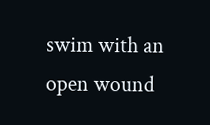swim with an open wound